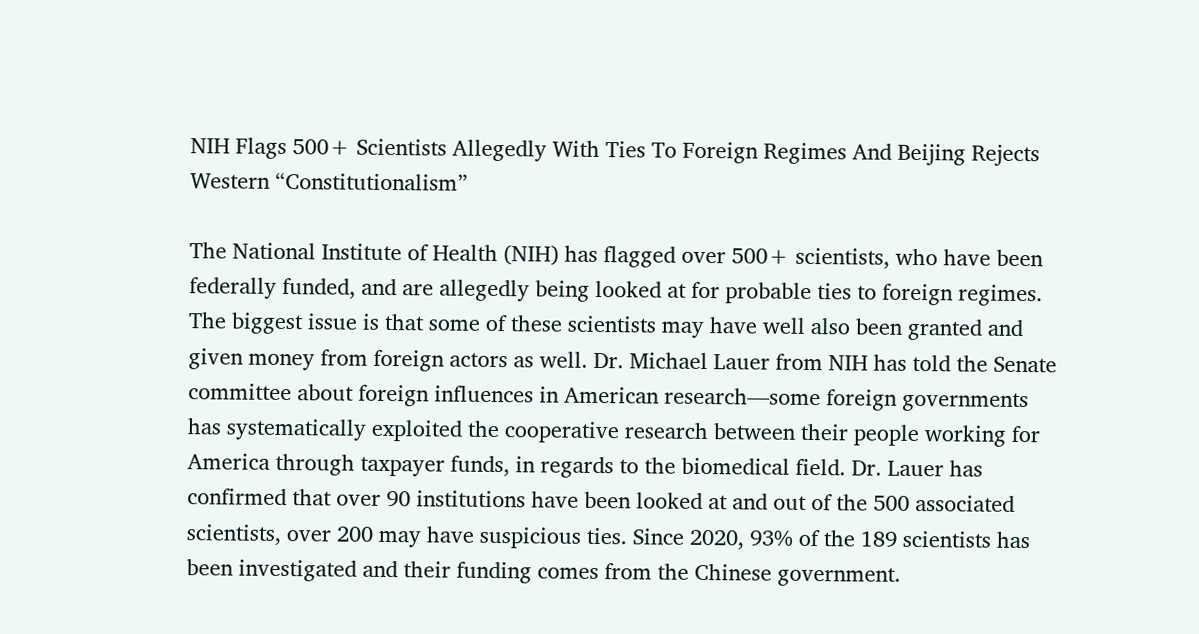NIH Flags 500+ Scientists Allegedly With Ties To Foreign Regimes And Beijing Rejects Western “Constitutionalism”

The National Institute of Health (NIH) has flagged over 500+ scientists, who have been federally funded, and are allegedly being looked at for probable ties to foreign regimes. The biggest issue is that some of these scientists may have well also been granted and given money from foreign actors as well. Dr. Michael Lauer from NIH has told the Senate committee about foreign influences in American research—some foreign governments has systematically exploited the cooperative research between their people working for America through taxpayer funds, in regards to the biomedical field. Dr. Lauer has confirmed that over 90 institutions have been looked at and out of the 500 associated scientists, over 200 may have suspicious ties. Since 2020, 93% of the 189 scientists has been investigated and their funding comes from the Chinese government.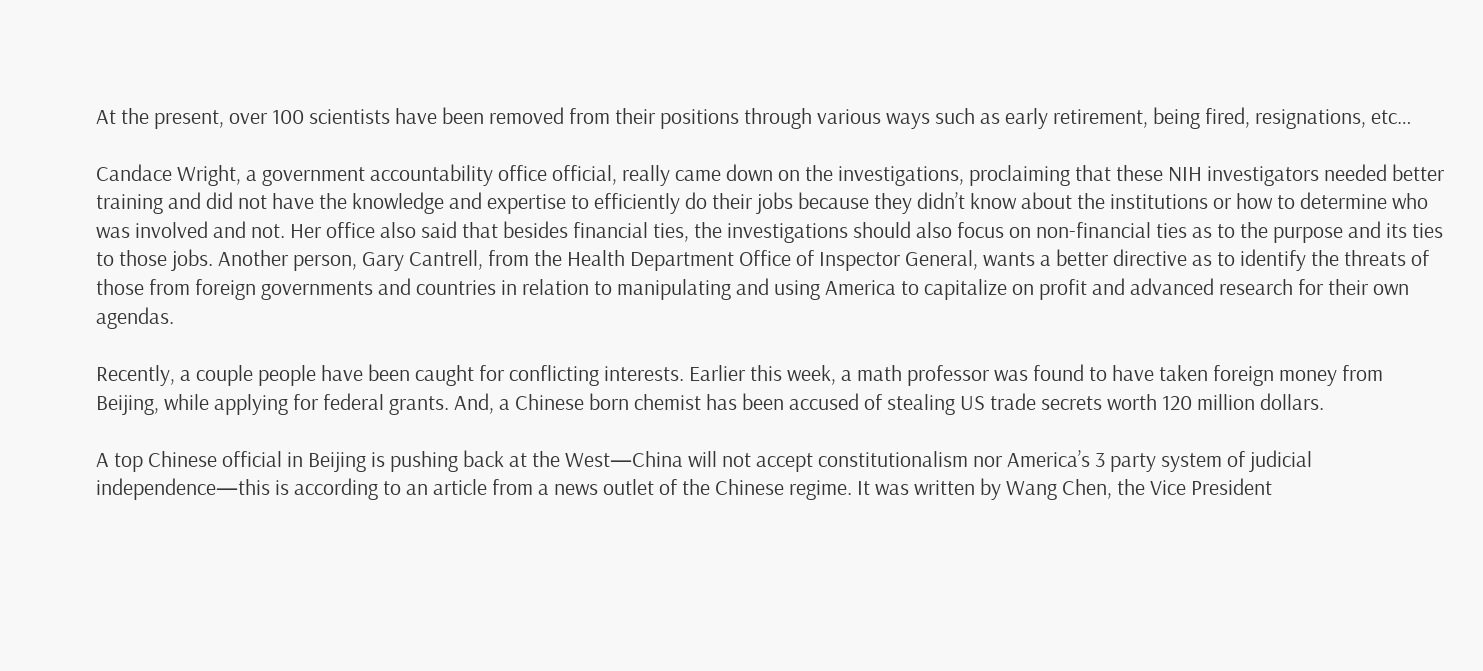At the present, over 100 scientists have been removed from their positions through various ways such as early retirement, being fired, resignations, etc…

Candace Wright, a government accountability office official, really came down on the investigations, proclaiming that these NIH investigators needed better training and did not have the knowledge and expertise to efficiently do their jobs because they didn’t know about the institutions or how to determine who was involved and not. Her office also said that besides financial ties, the investigations should also focus on non-financial ties as to the purpose and its ties to those jobs. Another person, Gary Cantrell, from the Health Department Office of Inspector General, wants a better directive as to identify the threats of those from foreign governments and countries in relation to manipulating and using America to capitalize on profit and advanced research for their own agendas.

Recently, a couple people have been caught for conflicting interests. Earlier this week, a math professor was found to have taken foreign money from Beijing, while applying for federal grants. And, a Chinese born chemist has been accused of stealing US trade secrets worth 120 million dollars.

A top Chinese official in Beijing is pushing back at the West—China will not accept constitutionalism nor America’s 3 party system of judicial independence—this is according to an article from a news outlet of the Chinese regime. It was written by Wang Chen, the Vice President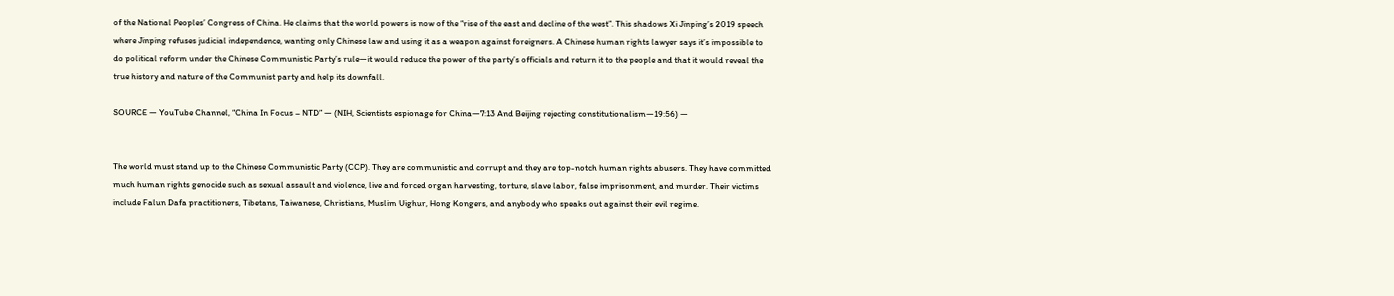of the National Peoples’ Congress of China. He claims that the world powers is now of the “rise of the east and decline of the west”. This shadows Xi Jinping’s 2019 speech where Jinping refuses judicial independence, wanting only Chinese law and using it as a weapon against foreigners. A Chinese human rights lawyer says it’s impossible to do political reform under the Chinese Communistic Party’s rule—it would reduce the power of the party’s officials and return it to the people and that it would reveal the true history and nature of the Communist party and help its downfall.

SOURCE — YouTube Channel, “China In Focus – NTD” — (NIH, Scientists espionage for China—7:13 And Beijing rejecting constitutionalism—19:56) —


The world must stand up to the Chinese Communistic Party (CCP). They are communistic and corrupt and they are top-notch human rights abusers. They have committed much human rights genocide such as sexual assault and violence, live and forced organ harvesting, torture, slave labor, false imprisonment, and murder. Their victims include Falun Dafa practitioners, Tibetans, Taiwanese, Christians, Muslim Uighur, Hong Kongers, and anybody who speaks out against their evil regime.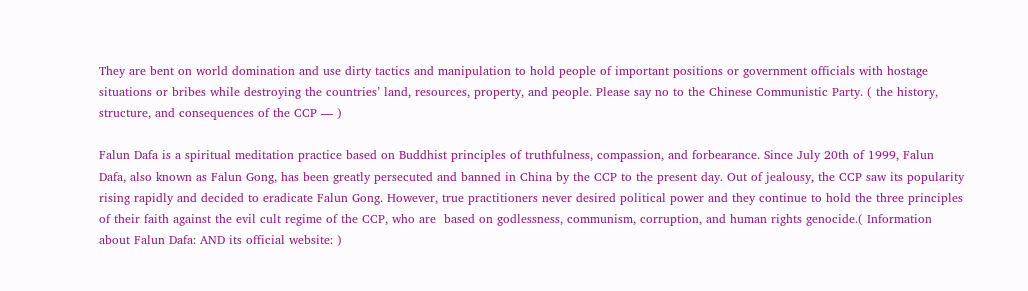They are bent on world domination and use dirty tactics and manipulation to hold people of important positions or government officials with hostage situations or bribes while destroying the countries’ land, resources, property, and people. Please say no to the Chinese Communistic Party. ( the history, structure, and consequences of the CCP — )

Falun Dafa is a spiritual meditation practice based on Buddhist principles of truthfulness, compassion, and forbearance. Since July 20th of 1999, Falun Dafa, also known as Falun Gong, has been greatly persecuted and banned in China by the CCP to the present day. Out of jealousy, the CCP saw its popularity rising rapidly and decided to eradicate Falun Gong. However, true practitioners never desired political power and they continue to hold the three principles of their faith against the evil cult regime of the CCP, who are  based on godlessness, communism, corruption, and human rights genocide.( Information about Falun Dafa: AND its official website: )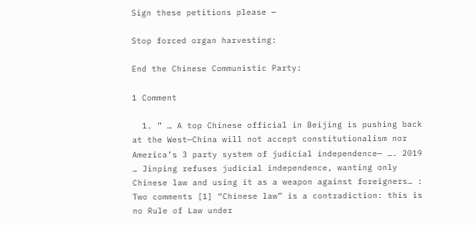Sign these petitions please —

Stop forced organ harvesting:

End the Chinese Communistic Party:

1 Comment

  1. ” … A top Chinese official in Beijing is pushing back at the West—China will not accept constitutionalism nor America’s 3 party system of judicial independence— …. 2019 … Jinping refuses judicial independence, wanting only Chinese law and using it as a weapon against foreigners… : Two comments [1] “Chinese law” is a contradiction: this is no Rule of Law under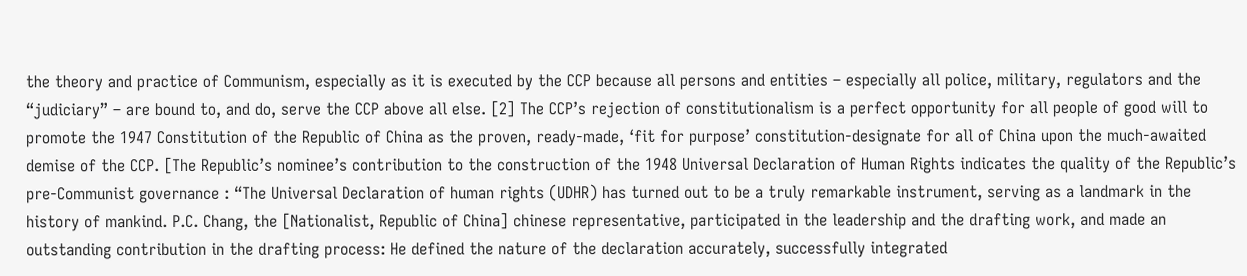the theory and practice of Communism, especially as it is executed by the CCP because all persons and entities – especially all police, military, regulators and the “judiciary” – are bound to, and do, serve the CCP above all else. [2] The CCP’s rejection of constitutionalism is a perfect opportunity for all people of good will to promote the 1947 Constitution of the Republic of China as the proven, ready-made, ‘fit for purpose’ constitution-designate for all of China upon the much-awaited demise of the CCP. [The Republic’s nominee’s contribution to the construction of the 1948 Universal Declaration of Human Rights indicates the quality of the Republic’s pre-Communist governance : “The Universal Declaration of human rights (UDHR) has turned out to be a truly remarkable instrument, serving as a landmark in the history of mankind. P.C. Chang, the [Nationalist, Republic of China] chinese representative, participated in the leadership and the drafting work, and made an outstanding contribution in the drafting process: He defined the nature of the declaration accurately, successfully integrated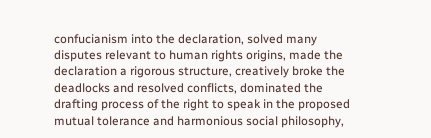confucianism into the declaration, solved many disputes relevant to human rights origins, made the declaration a rigorous structure, creatively broke the deadlocks and resolved conflicts, dominated the drafting process of the right to speak in the proposed mutual tolerance and harmonious social philosophy,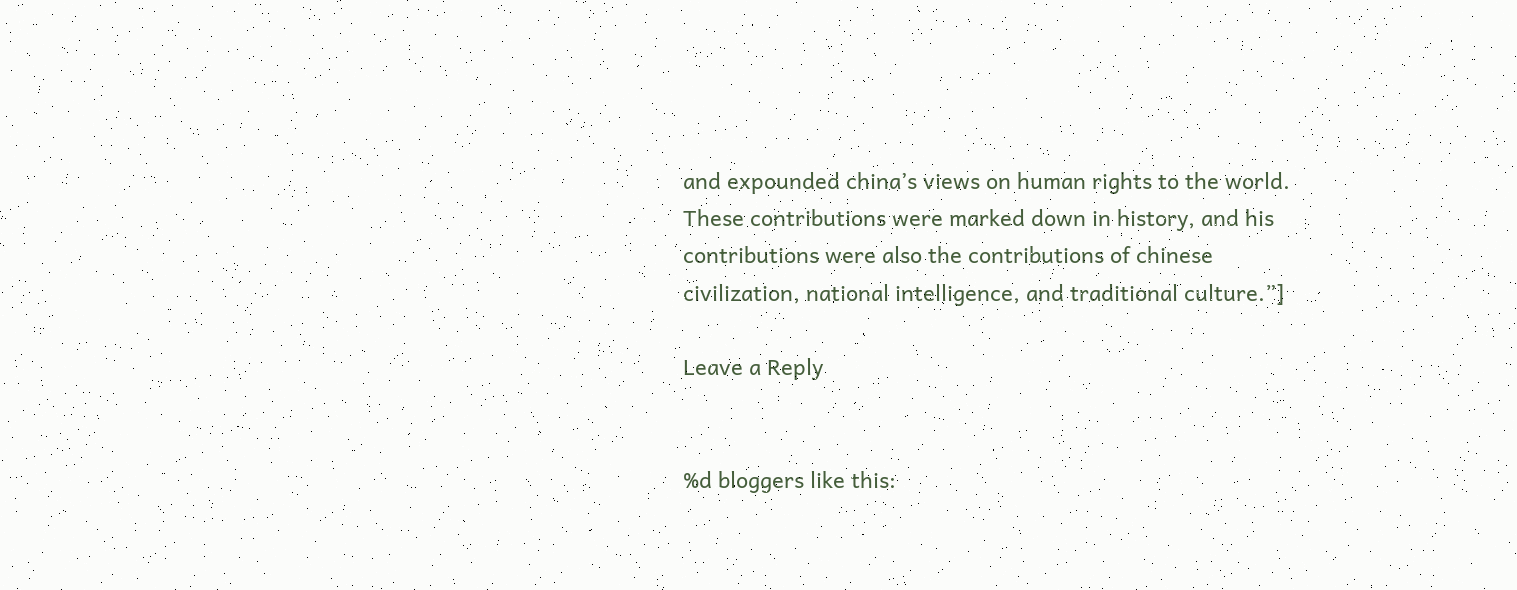and expounded china’s views on human rights to the world. These contributions were marked down in history, and his contributions were also the contributions of chinese civilization, national intelligence, and traditional culture.”]

Leave a Reply


%d bloggers like this: